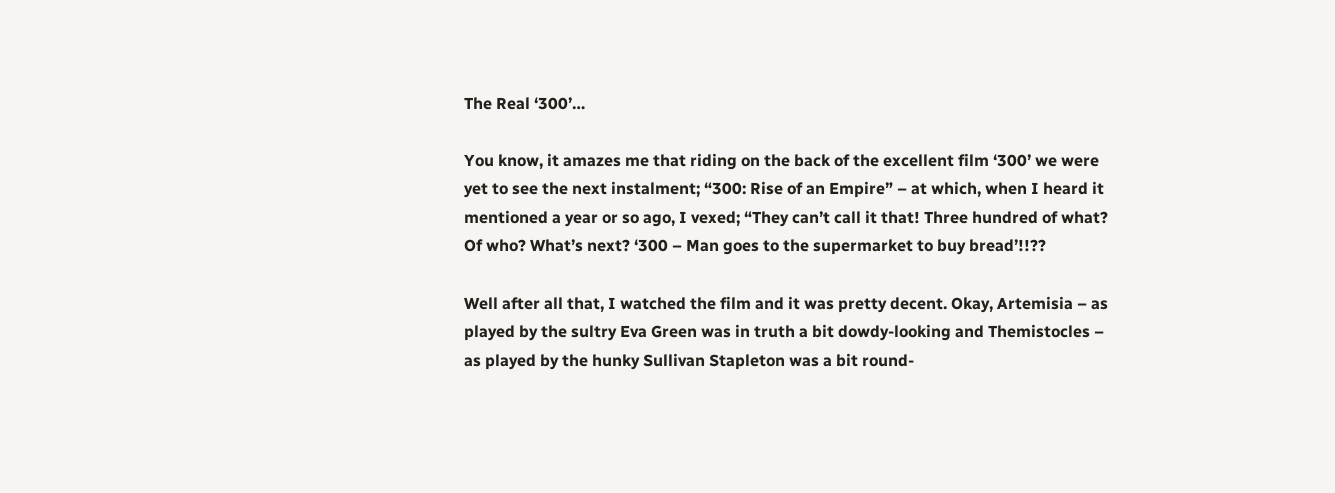The Real ‘300’…

You know, it amazes me that riding on the back of the excellent film ‘300’ we were yet to see the next instalment; “300: Rise of an Empire” – at which, when I heard it mentioned a year or so ago, I vexed; “They can’t call it that! Three hundred of what? Of who? What’s next? ‘300 – Man goes to the supermarket to buy bread’!!??

Well after all that, I watched the film and it was pretty decent. Okay, Artemisia – as played by the sultry Eva Green was in truth a bit dowdy-looking and Themistocles – as played by the hunky Sullivan Stapleton was a bit round-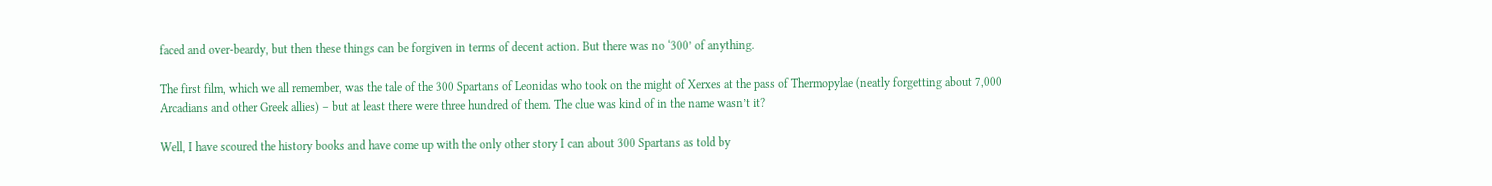faced and over-beardy, but then these things can be forgiven in terms of decent action. But there was no ‘300’ of anything.

The first film, which we all remember, was the tale of the 300 Spartans of Leonidas who took on the might of Xerxes at the pass of Thermopylae (neatly forgetting about 7,000 Arcadians and other Greek allies) – but at least there were three hundred of them. The clue was kind of in the name wasn’t it?

Well, I have scoured the history books and have come up with the only other story I can about 300 Spartans as told by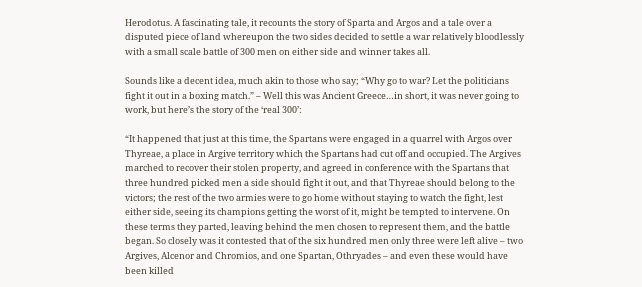Herodotus. A fascinating tale, it recounts the story of Sparta and Argos and a tale over a disputed piece of land whereupon the two sides decided to settle a war relatively bloodlessly with a small scale battle of 300 men on either side and winner takes all.

Sounds like a decent idea, much akin to those who say; “Why go to war? Let the politicians fight it out in a boxing match.” – Well this was Ancient Greece…in short, it was never going to work, but here’s the story of the ‘real 300’:

“It happened that just at this time, the Spartans were engaged in a quarrel with Argos over Thyreae, a place in Argive territory which the Spartans had cut off and occupied. The Argives marched to recover their stolen property, and agreed in conference with the Spartans that three hundred picked men a side should fight it out, and that Thyreae should belong to the victors; the rest of the two armies were to go home without staying to watch the fight, lest either side, seeing its champions getting the worst of it, might be tempted to intervene. On these terms they parted, leaving behind the men chosen to represent them, and the battle began. So closely was it contested that of the six hundred men only three were left alive – two Argives, Alcenor and Chromios, and one Spartan, Othryades – and even these would have been killed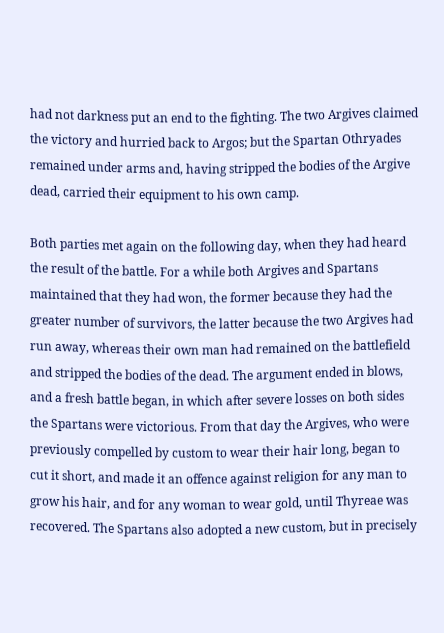had not darkness put an end to the fighting. The two Argives claimed the victory and hurried back to Argos; but the Spartan Othryades remained under arms and, having stripped the bodies of the Argive dead, carried their equipment to his own camp.

Both parties met again on the following day, when they had heard the result of the battle. For a while both Argives and Spartans maintained that they had won, the former because they had the greater number of survivors, the latter because the two Argives had run away, whereas their own man had remained on the battlefield and stripped the bodies of the dead. The argument ended in blows, and a fresh battle began, in which after severe losses on both sides the Spartans were victorious. From that day the Argives, who were previously compelled by custom to wear their hair long, began to cut it short, and made it an offence against religion for any man to grow his hair, and for any woman to wear gold, until Thyreae was recovered. The Spartans also adopted a new custom, but in precisely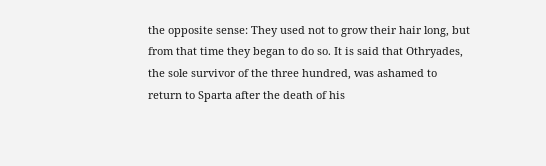the opposite sense: They used not to grow their hair long, but from that time they began to do so. It is said that Othryades, the sole survivor of the three hundred, was ashamed to return to Sparta after the death of his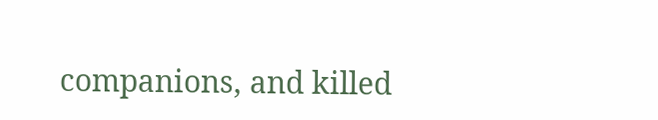companions, and killed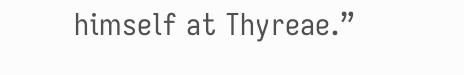himself at Thyreae.”